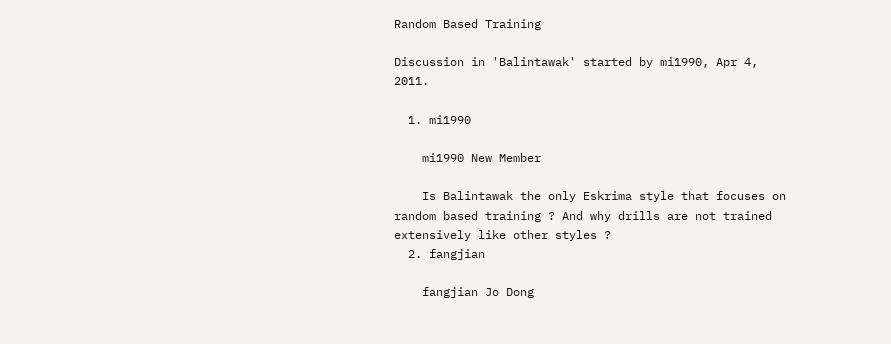Random Based Training

Discussion in 'Balintawak' started by mi1990, Apr 4, 2011.

  1. mi1990

    mi1990 New Member

    Is Balintawak the only Eskrima style that focuses on random based training ? And why drills are not trained extensively like other styles ?
  2. fangjian

    fangjian Jo Dong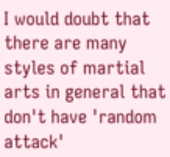I would doubt that there are many styles of martial arts in general that don't have 'random attack'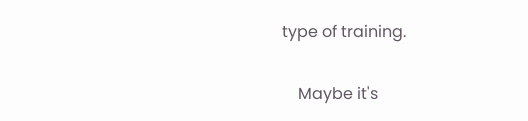type of training.

    Maybe it's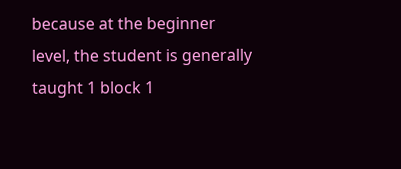because at the beginner level, the student is generally taught 1 block 1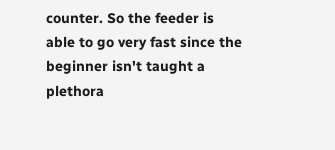counter. So the feeder is able to go very fast since the beginner isn't taught a plethora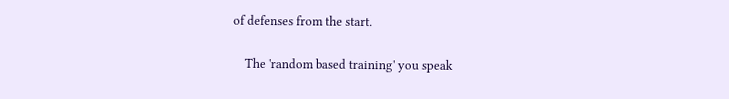of defenses from the start.

    The 'random based training' you speak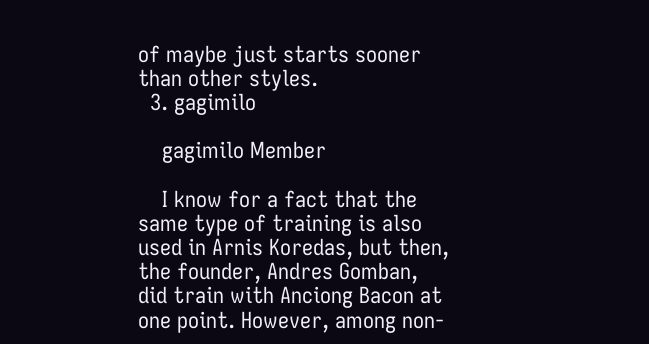of maybe just starts sooner than other styles.
  3. gagimilo

    gagimilo Member

    I know for a fact that the same type of training is also used in Arnis Koredas, but then, the founder, Andres Gomban, did train with Anciong Bacon at one point. However, among non-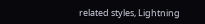related styles, Lightning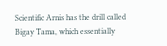Scientific Arnis has the drill called Bigay Tama, which essentially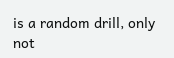is a random drill, only not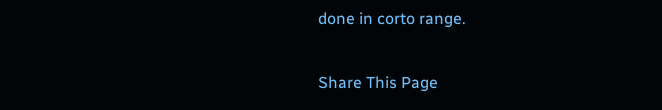done in corto range.

Share This Page